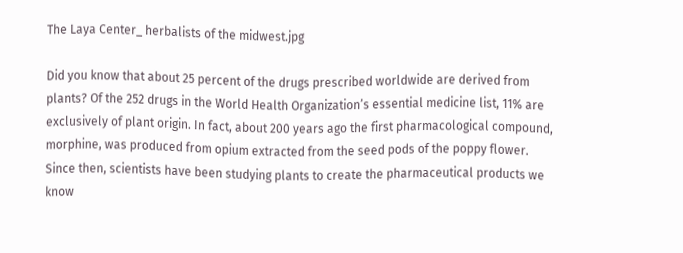The Laya Center_ herbalists of the midwest.jpg

Did you know that about 25 percent of the drugs prescribed worldwide are derived from plants? Of the 252 drugs in the World Health Organization’s essential medicine list, 11% are exclusively of plant origin. In fact, about 200 years ago the first pharmacological compound, morphine, was produced from opium extracted from the seed pods of the poppy flower. Since then, scientists have been studying plants to create the pharmaceutical products we know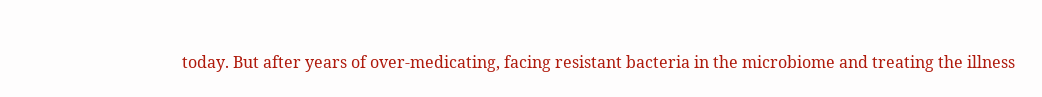today. But after years of over-medicating, facing resistant bacteria in the microbiome and treating the illness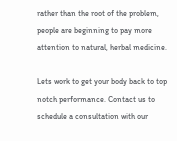rather than the root of the problem, people are beginning to pay more attention to natural, herbal medicine.

Lets work to get your body back to top notch performance. Contact us to schedule a consultation with our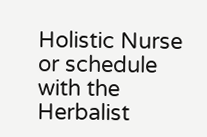Holistic Nurse or schedule with the Herbalist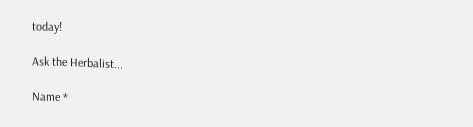today!

Ask the Herbalist...

Name *